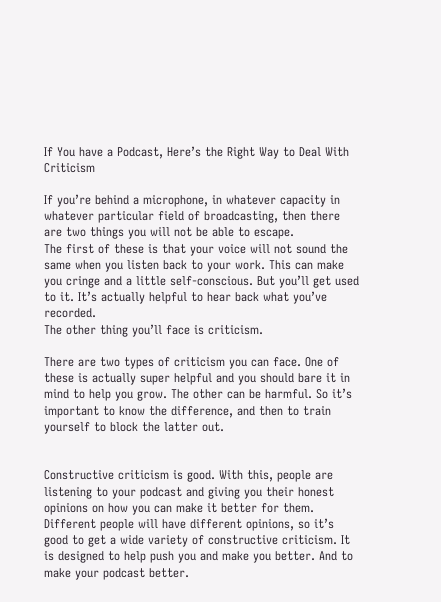If You have a Podcast, Here’s the Right Way to Deal With Criticism

If you’re behind a microphone, in whatever capacity in whatever particular field of broadcasting, then there are two things you will not be able to escape.
The first of these is that your voice will not sound the same when you listen back to your work. This can make you cringe and a little self-conscious. But you’ll get used to it. It’s actually helpful to hear back what you’ve recorded.
The other thing you’ll face is criticism.

There are two types of criticism you can face. One of these is actually super helpful and you should bare it in mind to help you grow. The other can be harmful. So it’s important to know the difference, and then to train yourself to block the latter out.


Constructive criticism is good. With this, people are listening to your podcast and giving you their honest opinions on how you can make it better for them.
Different people will have different opinions, so it’s good to get a wide variety of constructive criticism. It is designed to help push you and make you better. And to make your podcast better.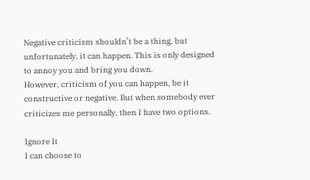Negative criticism shouldn’t be a thing, but unfortunately, it can happen. This is only designed to annoy you and bring you down.
However, criticism of you can happen, be it constructive or negative. But when somebody ever criticizes me personally, then I have two options.

Ignore It
I can choose to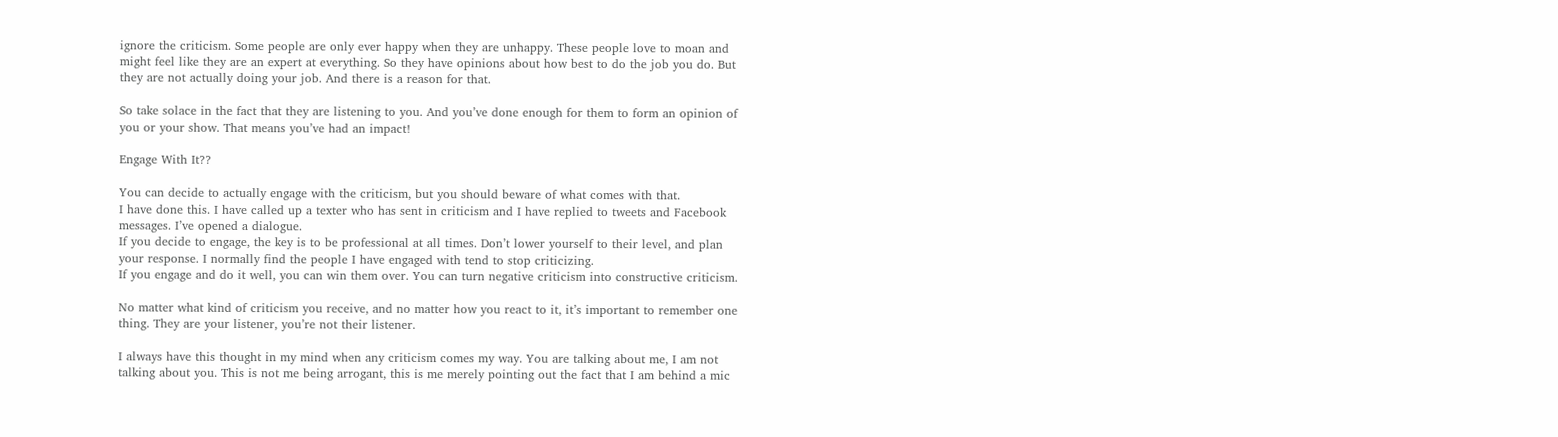ignore the criticism. Some people are only ever happy when they are unhappy. These people love to moan and might feel like they are an expert at everything. So they have opinions about how best to do the job you do. But they are not actually doing your job. And there is a reason for that.

So take solace in the fact that they are listening to you. And you’ve done enough for them to form an opinion of you or your show. That means you’ve had an impact!

Engage With It??

You can decide to actually engage with the criticism, but you should beware of what comes with that.
I have done this. I have called up a texter who has sent in criticism and I have replied to tweets and Facebook messages. I’ve opened a dialogue.
If you decide to engage, the key is to be professional at all times. Don’t lower yourself to their level, and plan your response. I normally find the people I have engaged with tend to stop criticizing.
If you engage and do it well, you can win them over. You can turn negative criticism into constructive criticism.

No matter what kind of criticism you receive, and no matter how you react to it, it’s important to remember one thing. They are your listener, you’re not their listener.

I always have this thought in my mind when any criticism comes my way. You are talking about me, I am not talking about you. This is not me being arrogant, this is me merely pointing out the fact that I am behind a mic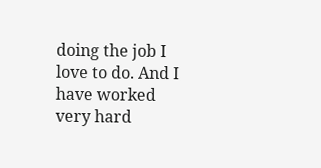doing the job I love to do. And I have worked very hard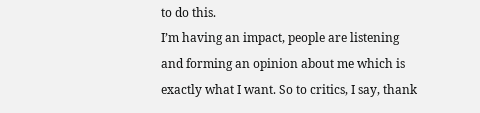to do this.
I’m having an impact, people are listening and forming an opinion about me which is exactly what I want. So to critics, I say, thank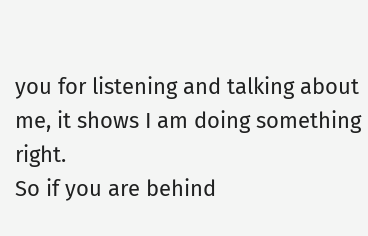you for listening and talking about me, it shows I am doing something right.
So if you are behind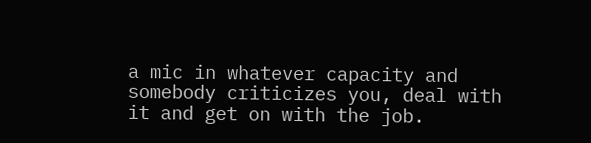a mic in whatever capacity and somebody criticizes you, deal with it and get on with the job.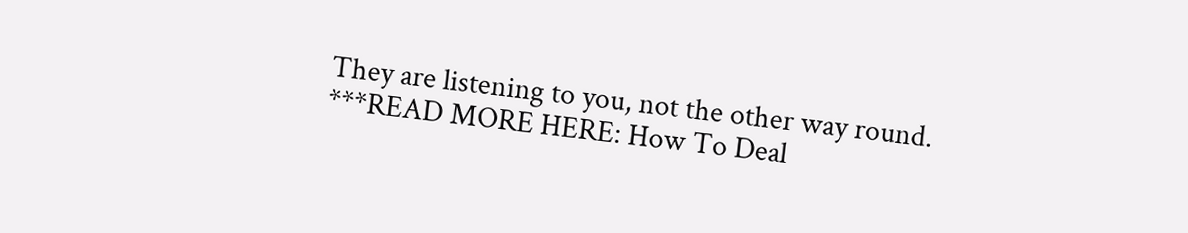They are listening to you, not the other way round.
***READ MORE HERE: How To Deal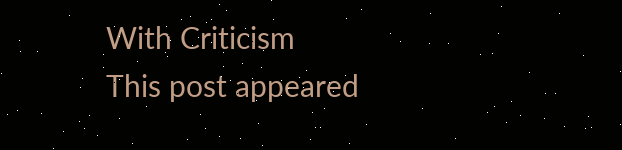With Criticism
This post appeared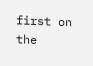first on the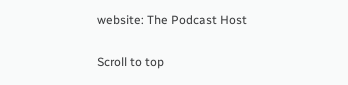website: The Podcast Host

Scroll to top